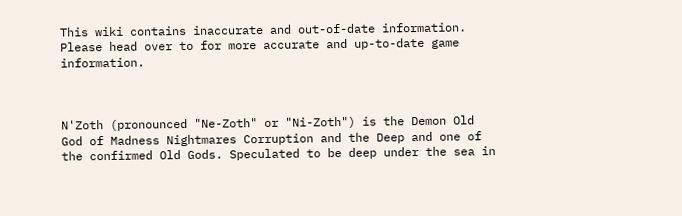This wiki contains inaccurate and out-of-date information. Please head over to for more accurate and up-to-date game information.



N'Zoth (pronounced "Ne-Zoth" or "Ni-Zoth") is the Demon Old God of Madness Nightmares Corruption and the Deep and one of the confirmed Old Gods. Speculated to be deep under the sea in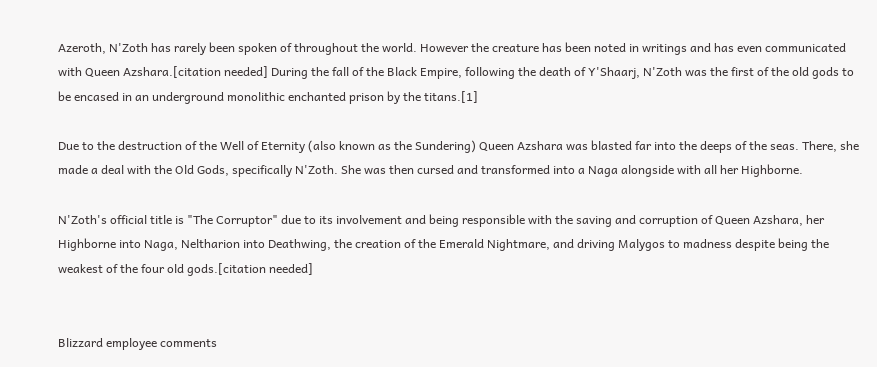Azeroth, N'Zoth has rarely been spoken of throughout the world. However the creature has been noted in writings and has even communicated with Queen Azshara.[citation needed] During the fall of the Black Empire, following the death of Y'Shaarj, N'Zoth was the first of the old gods to be encased in an underground monolithic enchanted prison by the titans.[1]

Due to the destruction of the Well of Eternity (also known as the Sundering) Queen Azshara was blasted far into the deeps of the seas. There, she made a deal with the Old Gods, specifically N'Zoth. She was then cursed and transformed into a Naga alongside with all her Highborne.

N'Zoth's official title is "The Corruptor" due to its involvement and being responsible with the saving and corruption of Queen Azshara, her Highborne into Naga, Neltharion into Deathwing, the creation of the Emerald Nightmare, and driving Malygos to madness despite being the weakest of the four old gods.[citation needed]


Blizzard employee comments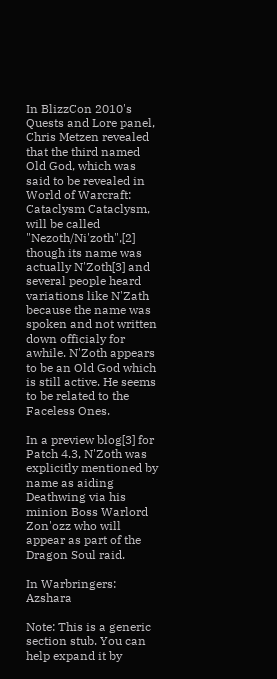In BlizzCon 2010's Quests and Lore panel, Chris Metzen revealed that the third named Old God, which was said to be revealed in World of Warcraft: Cataclysm Cataclysm, will be called "Nezoth/Ni'zoth",[2] though its name was actually N'Zoth[3] and several people heard variations like N'Zath because the name was spoken and not written down officialy for awhile. N'Zoth appears to be an Old God which is still active. He seems to be related to the Faceless Ones.

In a preview blog[3] for Patch 4.3, N'Zoth was explicitly mentioned by name as aiding Deathwing via his minion Boss Warlord Zon'ozz who will appear as part of the Dragon Soul raid.

In Warbringers: Azshara

Note: This is a generic section stub. You can help expand it by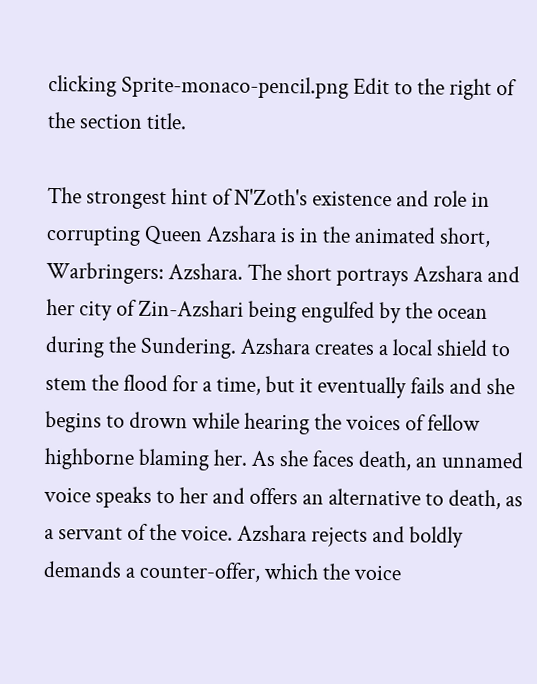clicking Sprite-monaco-pencil.png Edit to the right of the section title.

The strongest hint of N'Zoth's existence and role in corrupting Queen Azshara is in the animated short, Warbringers: Azshara. The short portrays Azshara and her city of Zin-Azshari being engulfed by the ocean during the Sundering. Azshara creates a local shield to stem the flood for a time, but it eventually fails and she begins to drown while hearing the voices of fellow highborne blaming her. As she faces death, an unnamed voice speaks to her and offers an alternative to death, as a servant of the voice. Azshara rejects and boldly demands a counter-offer, which the voice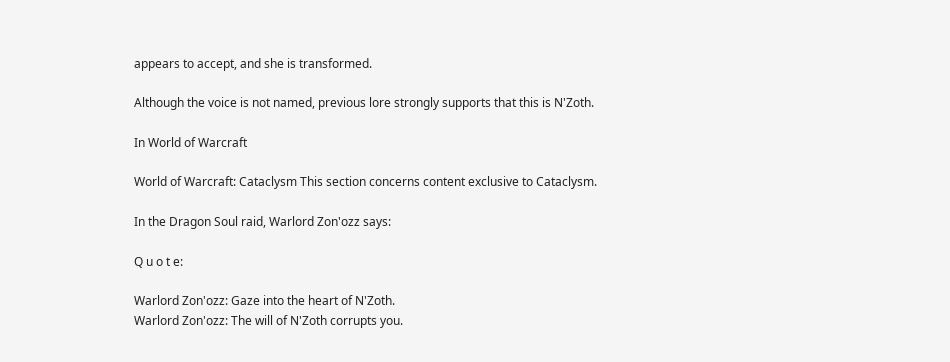appears to accept, and she is transformed.

Although the voice is not named, previous lore strongly supports that this is N'Zoth.

In World of Warcraft

World of Warcraft: Cataclysm This section concerns content exclusive to Cataclysm.

In the Dragon Soul raid, Warlord Zon'ozz says:

Q u o t e:

Warlord Zon'ozz: Gaze into the heart of N'Zoth.
Warlord Zon'ozz: The will of N'Zoth corrupts you.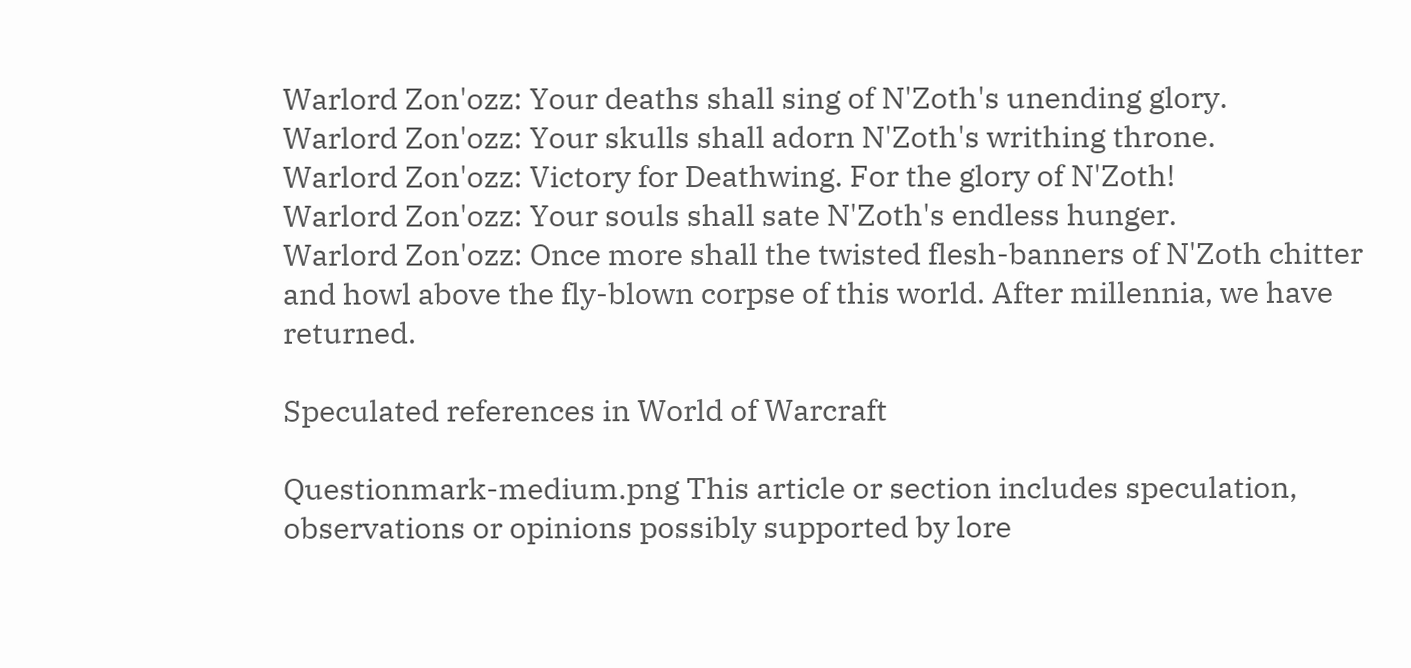Warlord Zon'ozz: Your deaths shall sing of N'Zoth's unending glory.
Warlord Zon'ozz: Your skulls shall adorn N'Zoth's writhing throne.
Warlord Zon'ozz: Victory for Deathwing. For the glory of N'Zoth!
Warlord Zon'ozz: Your souls shall sate N'Zoth's endless hunger.
Warlord Zon'ozz: Once more shall the twisted flesh-banners of N'Zoth chitter and howl above the fly-blown corpse of this world. After millennia, we have returned.

Speculated references in World of Warcraft

Questionmark-medium.png This article or section includes speculation, observations or opinions possibly supported by lore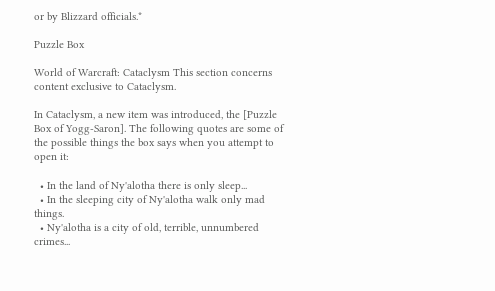or by Blizzard officials.*

Puzzle Box

World of Warcraft: Cataclysm This section concerns content exclusive to Cataclysm.

In Cataclysm, a new item was introduced, the [Puzzle Box of Yogg-Saron]. The following quotes are some of the possible things the box says when you attempt to open it:

  • In the land of Ny'alotha there is only sleep...
  • In the sleeping city of Ny'alotha walk only mad things.
  • Ny'alotha is a city of old, terrible, unnumbered crimes...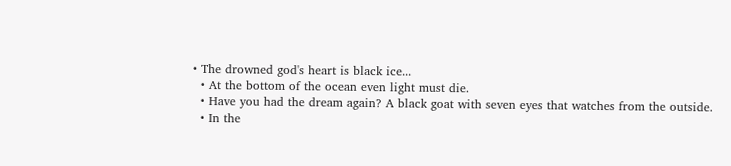• The drowned god's heart is black ice...
  • At the bottom of the ocean even light must die.
  • Have you had the dream again? A black goat with seven eyes that watches from the outside.
  • In the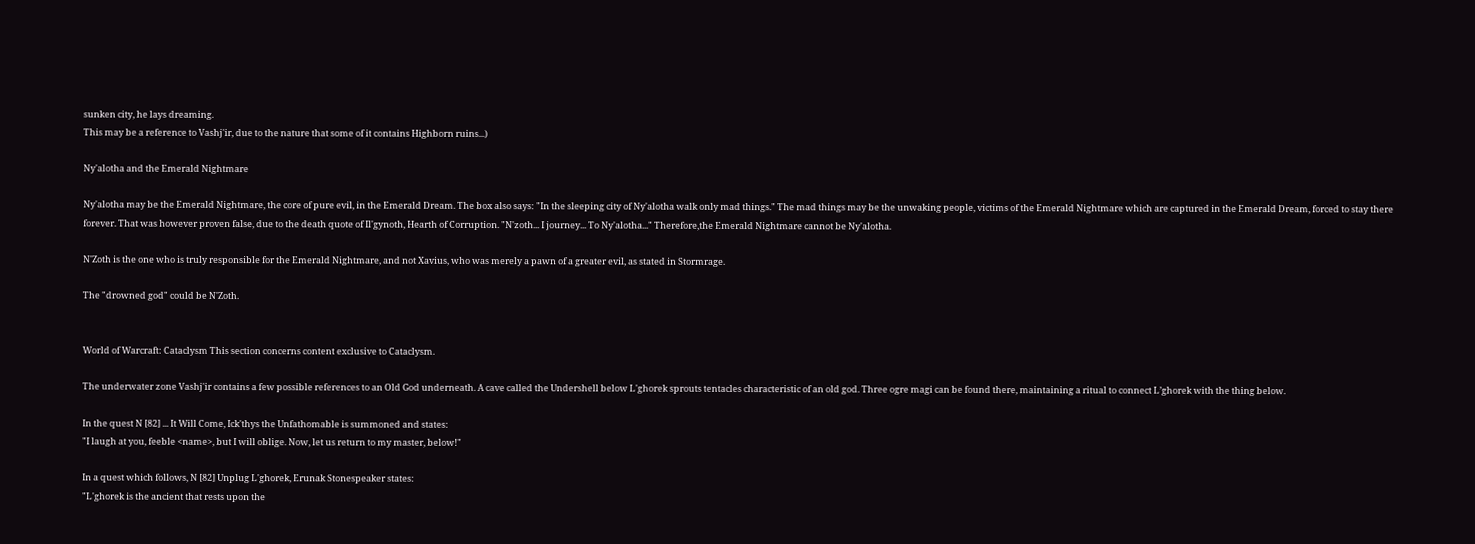sunken city, he lays dreaming.
This may be a reference to Vashj'ir, due to the nature that some of it contains Highborn ruins...)

Ny'alotha and the Emerald Nightmare

Ny'alotha may be the Emerald Nightmare, the core of pure evil, in the Emerald Dream. The box also says: "In the sleeping city of Ny'alotha walk only mad things." The mad things may be the unwaking people, victims of the Emerald Nightmare which are captured in the Emerald Dream, forced to stay there forever. That was however proven false, due to the death quote of Il'gynoth, Hearth of Corruption. "N'zoth... I journey... To Ny'alotha..." Therefore,the Emerald Nightmare cannot be Ny'alotha.

N'Zoth is the one who is truly responsible for the Emerald Nightmare, and not Xavius, who was merely a pawn of a greater evil, as stated in Stormrage.

The "drowned god" could be N'Zoth.


World of Warcraft: Cataclysm This section concerns content exclusive to Cataclysm.

The underwater zone Vashj'ir contains a few possible references to an Old God underneath. A cave called the Undershell below L'ghorek sprouts tentacles characteristic of an old god. Three ogre magi can be found there, maintaining a ritual to connect L’ghorek with the thing below.

In the quest N [82] ... It Will Come, Ick'thys the Unfathomable is summoned and states:
"I laugh at you, feeble <name>, but I will oblige. Now, let us return to my master, below!"

In a quest which follows, N [82] Unplug L'ghorek, Erunak Stonespeaker states:
"L'ghorek is the ancient that rests upon the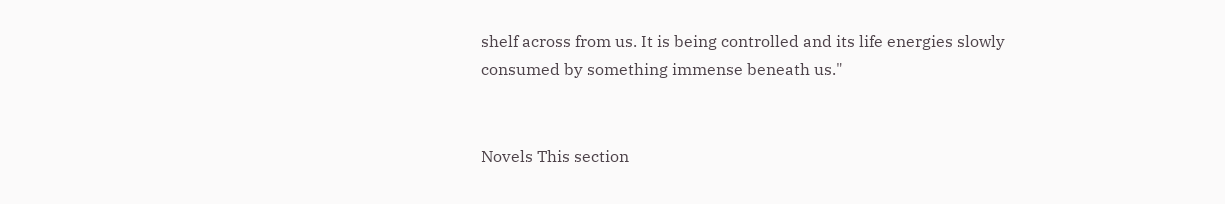shelf across from us. It is being controlled and its life energies slowly consumed by something immense beneath us."


Novels This section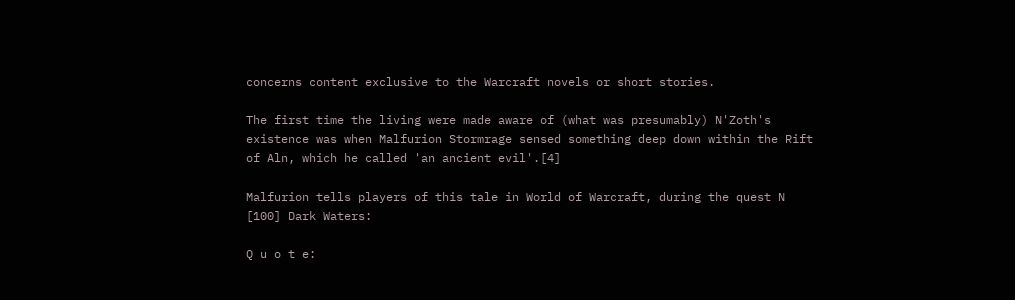concerns content exclusive to the Warcraft novels or short stories.

The first time the living were made aware of (what was presumably) N'Zoth's existence was when Malfurion Stormrage sensed something deep down within the Rift of Aln, which he called 'an ancient evil'.[4]

Malfurion tells players of this tale in World of Warcraft, during the quest N [100] Dark Waters:

Q u o t e: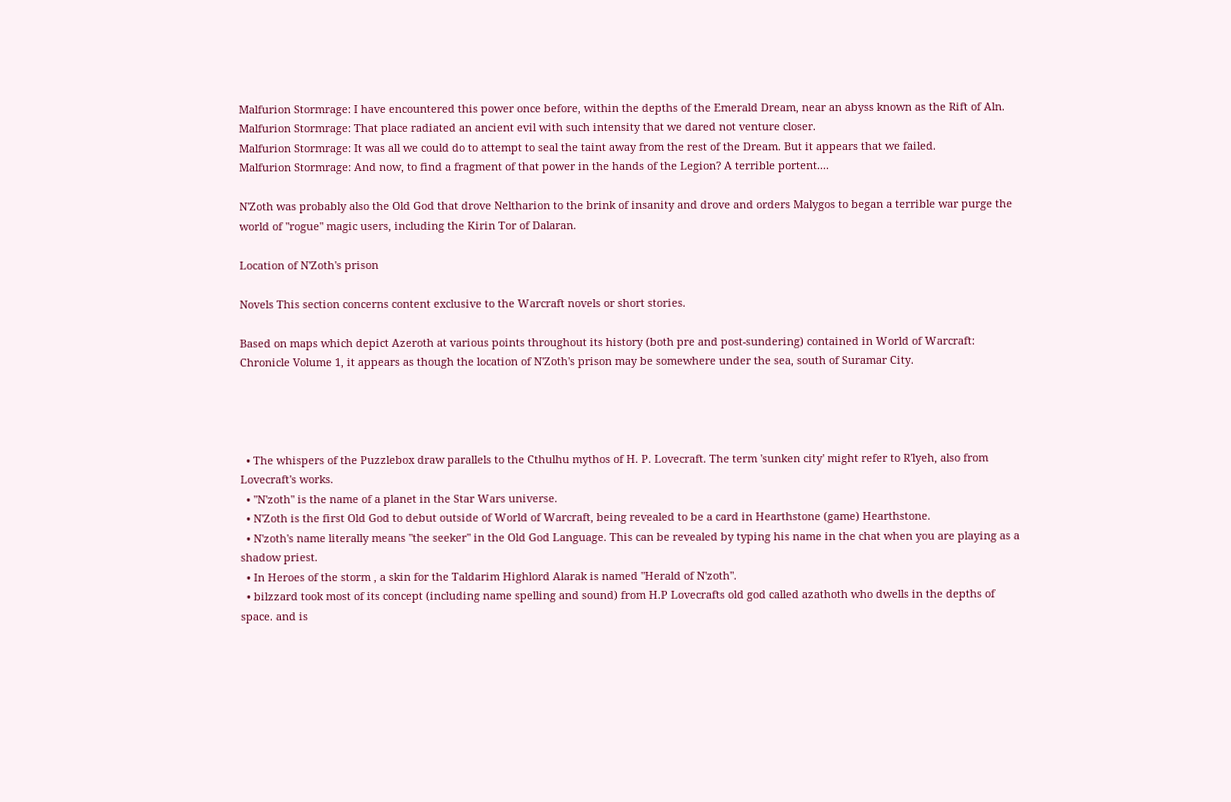Malfurion Stormrage: I have encountered this power once before, within the depths of the Emerald Dream, near an abyss known as the Rift of Aln.
Malfurion Stormrage: That place radiated an ancient evil with such intensity that we dared not venture closer.
Malfurion Stormrage: It was all we could do to attempt to seal the taint away from the rest of the Dream. But it appears that we failed.
Malfurion Stormrage: And now, to find a fragment of that power in the hands of the Legion? A terrible portent....

N'Zoth was probably also the Old God that drove Neltharion to the brink of insanity and drove and orders Malygos to began a terrible war purge the world of "rogue" magic users, including the Kirin Tor of Dalaran.

Location of N'Zoth's prison

Novels This section concerns content exclusive to the Warcraft novels or short stories.

Based on maps which depict Azeroth at various points throughout its history (both pre and post-sundering) contained in World of Warcraft: Chronicle Volume 1, it appears as though the location of N'Zoth's prison may be somewhere under the sea, south of Suramar City.




  • The whispers of the Puzzlebox draw parallels to the Cthulhu mythos of H. P. Lovecraft. The term 'sunken city' might refer to R'lyeh, also from Lovecraft's works.
  • "N'zoth" is the name of a planet in the Star Wars universe.
  • N'Zoth is the first Old God to debut outside of World of Warcraft, being revealed to be a card in Hearthstone (game) Hearthstone.
  • N'zoth's name literally means "the seeker" in the Old God Language. This can be revealed by typing his name in the chat when you are playing as a shadow priest.
  • In Heroes of the storm , a skin for the Taldarim Highlord Alarak is named "Herald of N'zoth".
  • bilzzard took most of its concept (including name spelling and sound) from H.P Lovecrafts old god called azathoth who dwells in the depths of space. and is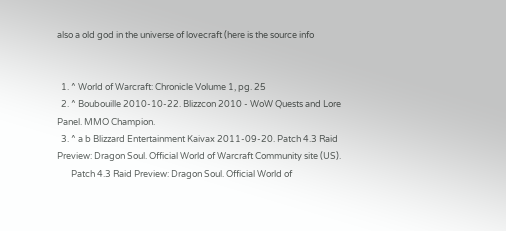also a old god in the universe of lovecraft (here is the source info


  1. ^ World of Warcraft: Chronicle Volume 1, pg. 25
  2. ^ Boubouille 2010-10-22. Blizzcon 2010 - WoW Quests and Lore Panel. MMO Champion.
  3. ^ a b Blizzard Entertainment Kaivax 2011-09-20. Patch 4.3 Raid Preview: Dragon Soul. Official World of Warcraft Community site (US).
       Patch 4.3 Raid Preview: Dragon Soul. Official World of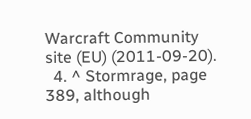Warcraft Community site (EU) (2011-09-20).
  4. ^ Stormrage, page 389, although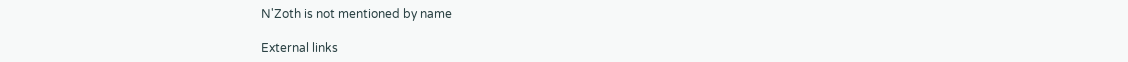N'Zoth is not mentioned by name

External links